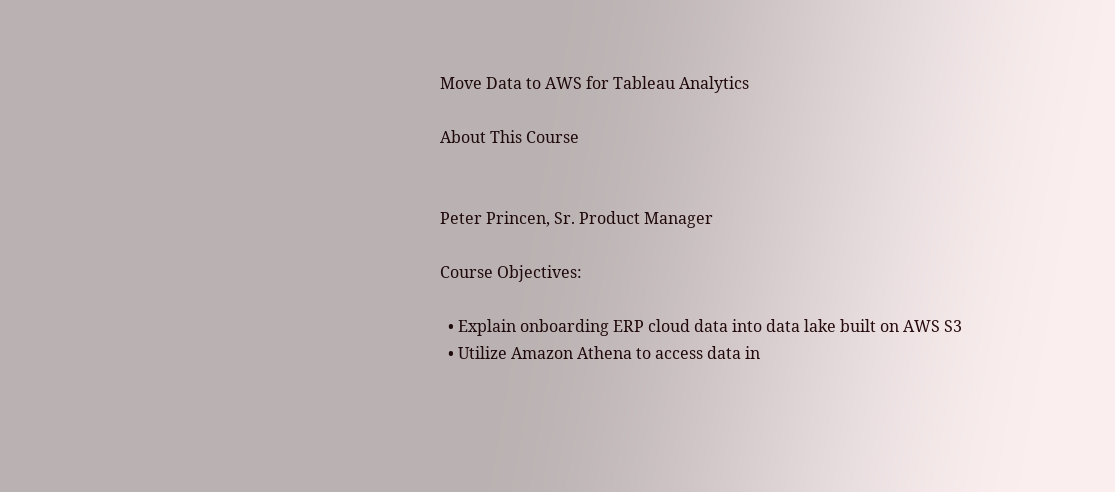Move Data to AWS for Tableau Analytics

About This Course


Peter Princen, Sr. Product Manager

Course Objectives:

  • Explain onboarding ERP cloud data into data lake built on AWS S3
  • Utilize Amazon Athena to access data in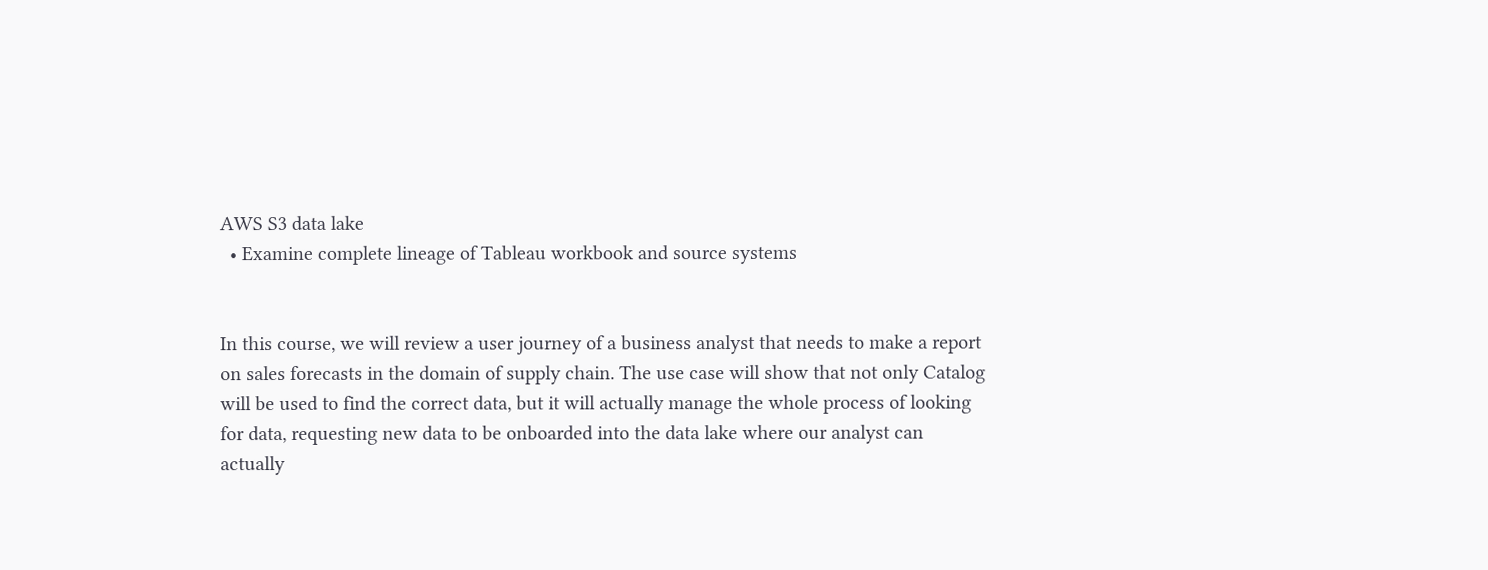AWS S3 data lake
  • Examine complete lineage of Tableau workbook and source systems


In this course, we will review a user journey of a business analyst that needs to make a report on sales forecasts in the domain of supply chain. The use case will show that not only Catalog will be used to find the correct data, but it will actually manage the whole process of looking for data, requesting new data to be onboarded into the data lake where our analyst can actually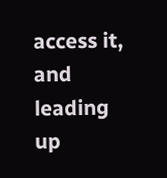access it, and leading up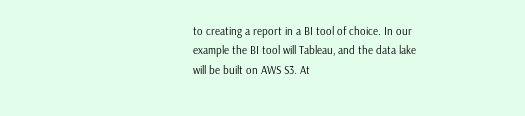to creating a report in a BI tool of choice. In our example the BI tool will Tableau, and the data lake will be built on AWS S3. At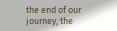the end of our journey, the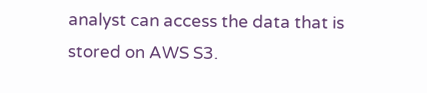analyst can access the data that is stored on AWS S3.